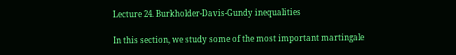Lecture 24. Burkholder-Davis-Gundy inequalities

In this section, we study some of the most important martingale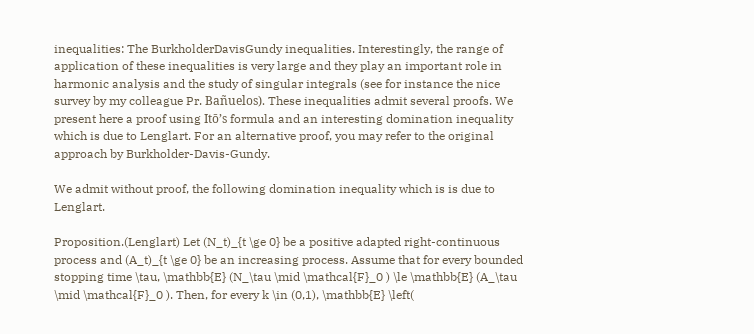inequalities: The BurkholderDavisGundy inequalities. Interestingly, the range of application of these inequalities is very large and they play an important role in harmonic analysis and the study of singular integrals (see for instance the nice survey by my colleague Pr. Bañuelos). These inequalities admit several proofs. We present here a proof using Itō’s formula and an interesting domination inequality which is due to Lenglart. For an alternative proof, you may refer to the original approach by Burkholder-Davis-Gundy.

We admit without proof, the following domination inequality which is is due to Lenglart.

Proposition.(Lenglart) Let (N_t)_{t \ge 0} be a positive adapted right-continuous process and (A_t)_{t \ge 0} be an increasing process. Assume that for every bounded stopping time \tau, \mathbb{E} (N_\tau \mid \mathcal{F}_0 ) \le \mathbb{E} (A_\tau \mid \mathcal{F}_0 ). Then, for every k \in (0,1), \mathbb{E} \left(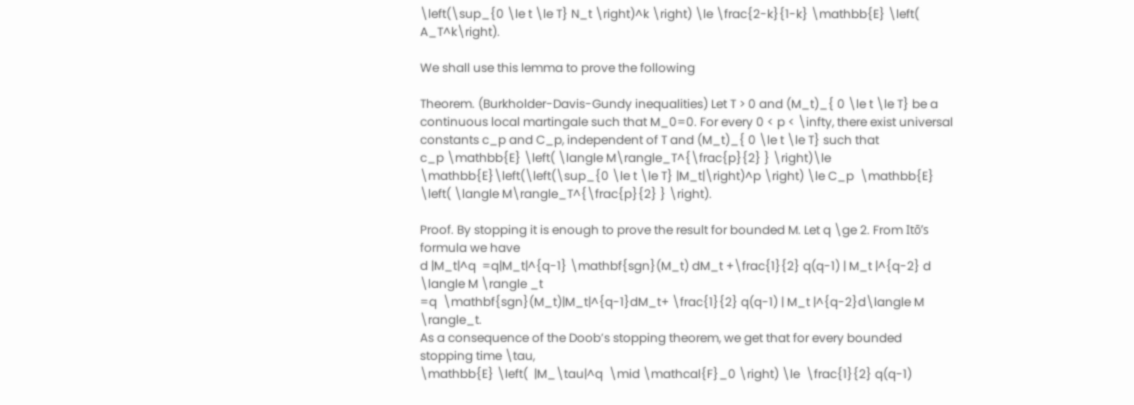\left(\sup_{0 \le t \le T} N_t \right)^k \right) \le \frac{2-k}{1-k} \mathbb{E} \left( A_T^k\right).

We shall use this lemma to prove the following

Theorem. (Burkholder-Davis-Gundy inequalities) Let T > 0 and (M_t)_{ 0 \le t \le T} be a continuous local martingale such that M_0=0. For every 0 < p < \infty, there exist universal constants c_p and C_p, independent of T and (M_t)_{ 0 \le t \le T} such that
c_p \mathbb{E} \left( \langle M\rangle_T^{\frac{p}{2} } \right)\le  \mathbb{E}\left(\left(\sup_{0 \le t \le T} |M_t|\right)^p \right) \le C_p  \mathbb{E} \left( \langle M\rangle_T^{\frac{p}{2} } \right).

Proof. By stopping it is enough to prove the result for bounded M. Let q \ge 2. From Itō’s formula we have
d |M_t|^q  =q|M_t|^{q-1} \mathbf{sgn}(M_t) dM_t +\frac{1}{2} q(q-1) | M_t |^{q-2} d \langle M \rangle _t
=q  \mathbf{sgn}(M_t)|M_t|^{q-1}dM_t+ \frac{1}{2} q(q-1) | M_t |^{q-2}d\langle M \rangle_t.
As a consequence of the Doob’s stopping theorem, we get that for every bounded stopping time \tau,
\mathbb{E} \left(  |M_\tau|^q  \mid \mathcal{F}_0 \right) \le  \frac{1}{2} q(q-1)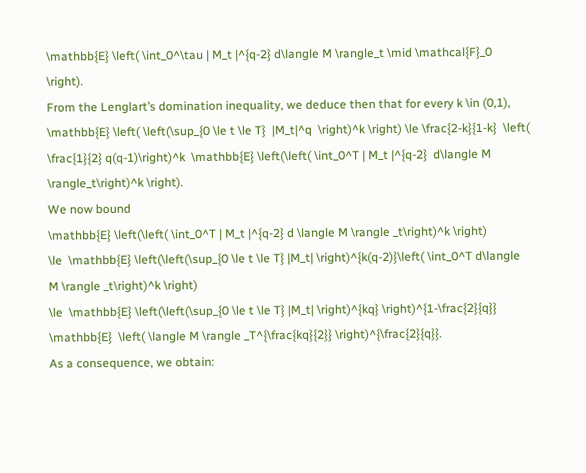\mathbb{E} \left( \int_0^\tau | M_t |^{q-2} d\langle M \rangle_t \mid \mathcal{F}_0 \right).
From the Lenglart’s domination inequality, we deduce then that for every k \in (0,1),
\mathbb{E} \left( \left(\sup_{0 \le t \le T}  |M_t|^q  \right)^k \right) \le \frac{2-k}{1-k}  \left( \frac{1}{2} q(q-1)\right)^k  \mathbb{E} \left(\left( \int_0^T | M_t |^{q-2}  d\langle M \rangle_t\right)^k \right).
We now bound
\mathbb{E} \left(\left( \int_0^T | M_t |^{q-2} d \langle M \rangle _t\right)^k \right)
\le  \mathbb{E} \left(\left(\sup_{0 \le t \le T} |M_t| \right)^{k(q-2)}\left( \int_0^T d\langle M \rangle _t\right)^k \right)
\le  \mathbb{E} \left(\left(\sup_{0 \le t \le T} |M_t| \right)^{kq} \right)^{1-\frac{2}{q}} \mathbb{E}  \left( \langle M \rangle _T^{\frac{kq}{2}} \right)^{\frac{2}{q}}.
As a consequence, we obtain: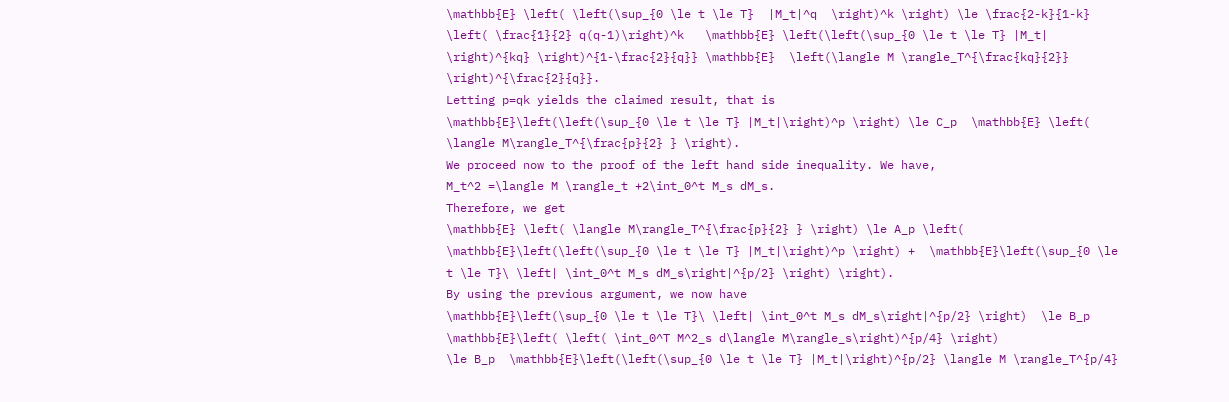\mathbb{E} \left( \left(\sup_{0 \le t \le T}  |M_t|^q  \right)^k \right) \le \frac{2-k}{1-k}  \left( \frac{1}{2} q(q-1)\right)^k   \mathbb{E} \left(\left(\sup_{0 \le t \le T} |M_t| \right)^{kq} \right)^{1-\frac{2}{q}} \mathbb{E}  \left(\langle M \rangle_T^{\frac{kq}{2}} \right)^{\frac{2}{q}}.
Letting p=qk yields the claimed result, that is
\mathbb{E}\left(\left(\sup_{0 \le t \le T} |M_t|\right)^p \right) \le C_p  \mathbb{E} \left( \langle M\rangle_T^{\frac{p}{2} } \right).
We proceed now to the proof of the left hand side inequality. We have,
M_t^2 =\langle M \rangle_t +2\int_0^t M_s dM_s.
Therefore, we get
\mathbb{E} \left( \langle M\rangle_T^{\frac{p}{2} } \right) \le A_p \left(  \mathbb{E}\left(\left(\sup_{0 \le t \le T} |M_t|\right)^p \right) +  \mathbb{E}\left(\sup_{0 \le t \le T}\ \left| \int_0^t M_s dM_s\right|^{p/2} \right) \right).
By using the previous argument, we now have
\mathbb{E}\left(\sup_{0 \le t \le T}\ \left| \int_0^t M_s dM_s\right|^{p/2} \right)  \le B_p \mathbb{E}\left( \left( \int_0^T M^2_s d\langle M\rangle_s\right)^{p/4} \right)
\le B_p  \mathbb{E}\left(\left(\sup_{0 \le t \le T} |M_t|\right)^{p/2} \langle M \rangle_T^{p/4}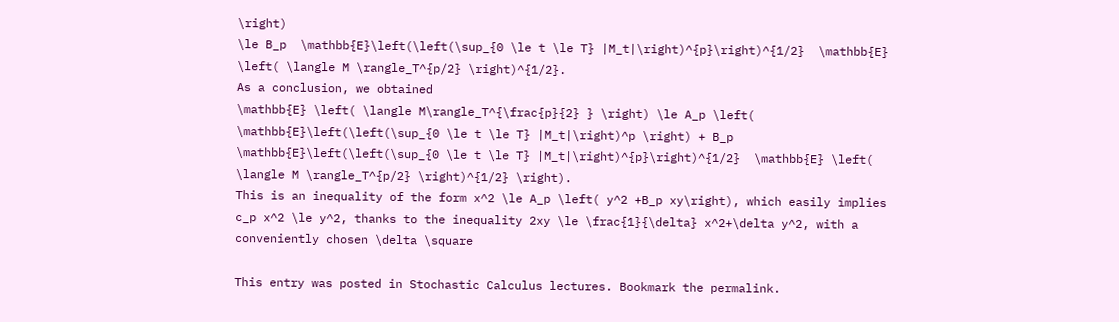\right)
\le B_p  \mathbb{E}\left(\left(\sup_{0 \le t \le T} |M_t|\right)^{p}\right)^{1/2}  \mathbb{E} \left( \langle M \rangle_T^{p/2} \right)^{1/2}.
As a conclusion, we obtained
\mathbb{E} \left( \langle M\rangle_T^{\frac{p}{2} } \right) \le A_p \left(   \mathbb{E}\left(\left(\sup_{0 \le t \le T} |M_t|\right)^p \right) + B_p  \mathbb{E}\left(\left(\sup_{0 \le t \le T} |M_t|\right)^{p}\right)^{1/2}  \mathbb{E} \left( \langle M \rangle_T^{p/2} \right)^{1/2} \right).
This is an inequality of the form x^2 \le A_p \left( y^2 +B_p xy\right), which easily implies
c_p x^2 \le y^2, thanks to the inequality 2xy \le \frac{1}{\delta} x^2+\delta y^2, with a conveniently chosen \delta \square

This entry was posted in Stochastic Calculus lectures. Bookmark the permalink.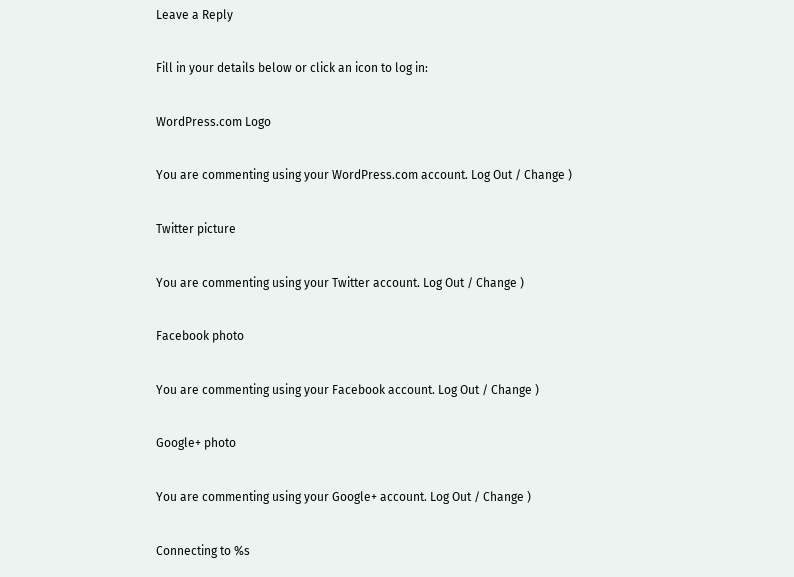Leave a Reply

Fill in your details below or click an icon to log in:

WordPress.com Logo

You are commenting using your WordPress.com account. Log Out / Change )

Twitter picture

You are commenting using your Twitter account. Log Out / Change )

Facebook photo

You are commenting using your Facebook account. Log Out / Change )

Google+ photo

You are commenting using your Google+ account. Log Out / Change )

Connecting to %s